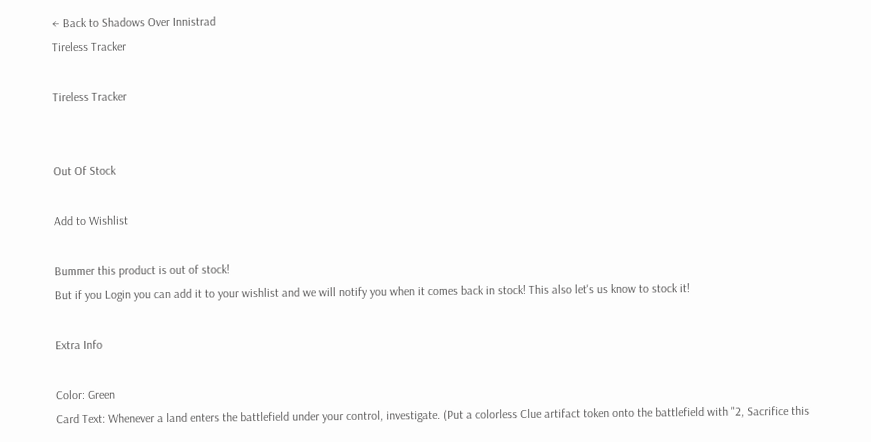← Back to Shadows Over Innistrad
Tireless Tracker

Tireless Tracker


Out Of Stock

Add to Wishlist

Bummer this product is out of stock!
But if you Login you can add it to your wishlist and we will notify you when it comes back in stock! This also let's us know to stock it!

Extra Info

Color: Green
Card Text: Whenever a land enters the battlefield under your control, investigate. (Put a colorless Clue artifact token onto the battlefield with "2, Sacrifice this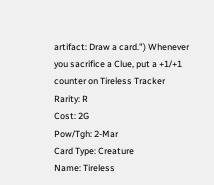artifact: Draw a card.") Whenever you sacrifice a Clue, put a +1/+1 counter on Tireless Tracker
Rarity: R
Cost: 2G
Pow/Tgh: 2-Mar
Card Type: Creature
Name: Tireless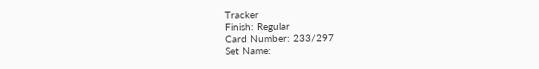Tracker
Finish: Regular
Card Number: 233/297
Set Name: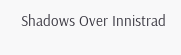Shadows Over Innistrad